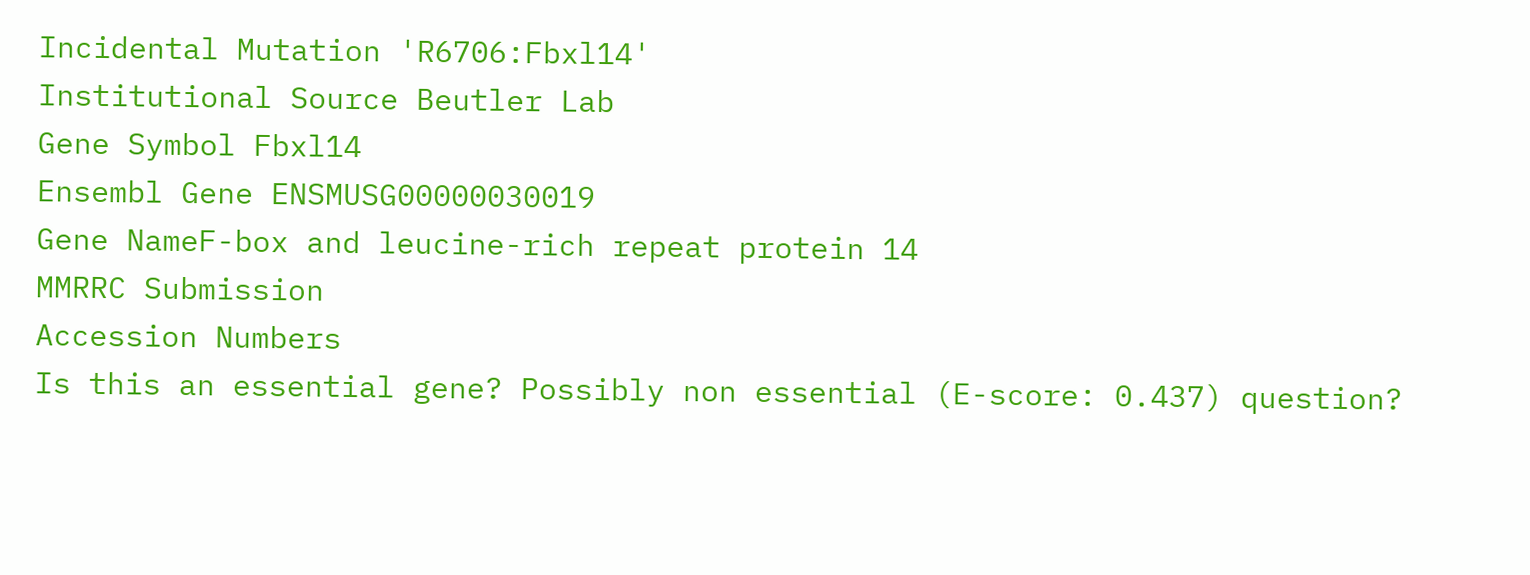Incidental Mutation 'R6706:Fbxl14'
Institutional Source Beutler Lab
Gene Symbol Fbxl14
Ensembl Gene ENSMUSG00000030019
Gene NameF-box and leucine-rich repeat protein 14
MMRRC Submission
Accession Numbers
Is this an essential gene? Possibly non essential (E-score: 0.437) question?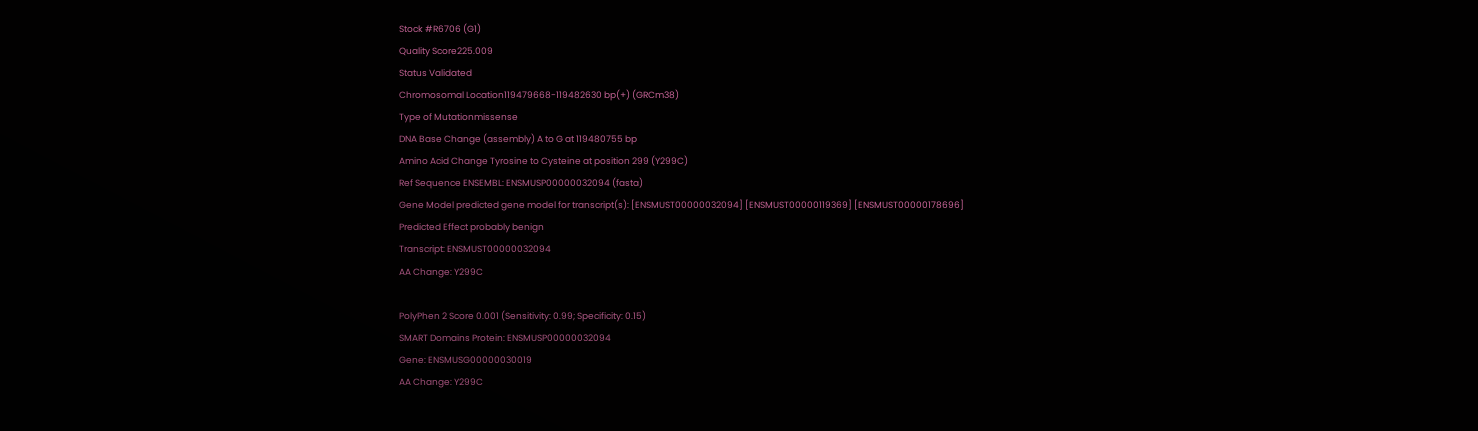Stock #R6706 (G1)
Quality Score225.009
Status Validated
Chromosomal Location119479668-119482630 bp(+) (GRCm38)
Type of Mutationmissense
DNA Base Change (assembly) A to G at 119480755 bp
Amino Acid Change Tyrosine to Cysteine at position 299 (Y299C)
Ref Sequence ENSEMBL: ENSMUSP00000032094 (fasta)
Gene Model predicted gene model for transcript(s): [ENSMUST00000032094] [ENSMUST00000119369] [ENSMUST00000178696]
Predicted Effect probably benign
Transcript: ENSMUST00000032094
AA Change: Y299C

PolyPhen 2 Score 0.001 (Sensitivity: 0.99; Specificity: 0.15)
SMART Domains Protein: ENSMUSP00000032094
Gene: ENSMUSG00000030019
AA Change: Y299C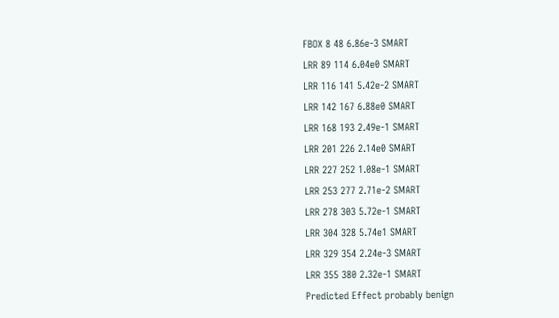FBOX 8 48 6.86e-3 SMART
LRR 89 114 6.04e0 SMART
LRR 116 141 5.42e-2 SMART
LRR 142 167 6.88e0 SMART
LRR 168 193 2.49e-1 SMART
LRR 201 226 2.14e0 SMART
LRR 227 252 1.08e-1 SMART
LRR 253 277 2.71e-2 SMART
LRR 278 303 5.72e-1 SMART
LRR 304 328 5.74e1 SMART
LRR 329 354 2.24e-3 SMART
LRR 355 380 2.32e-1 SMART
Predicted Effect probably benign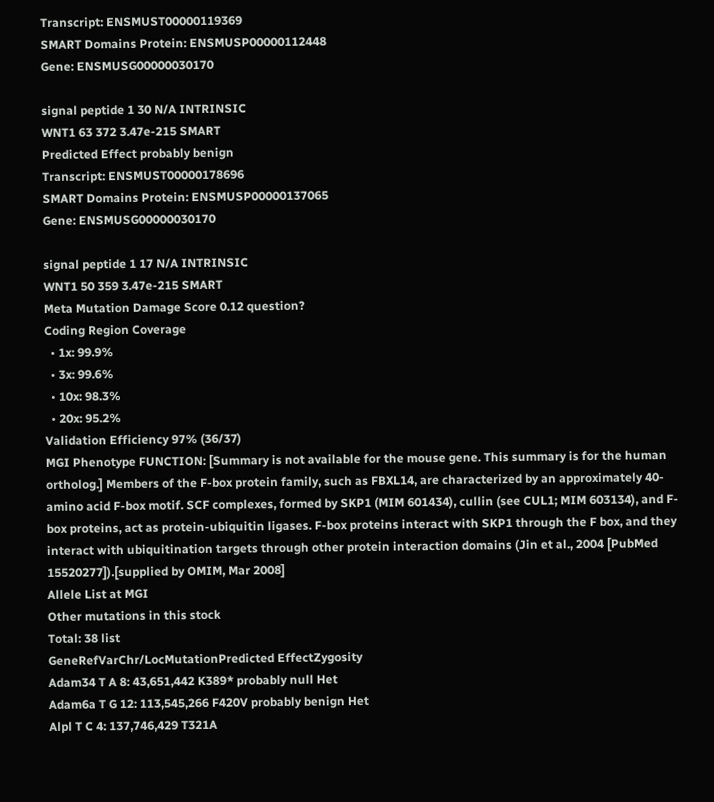Transcript: ENSMUST00000119369
SMART Domains Protein: ENSMUSP00000112448
Gene: ENSMUSG00000030170

signal peptide 1 30 N/A INTRINSIC
WNT1 63 372 3.47e-215 SMART
Predicted Effect probably benign
Transcript: ENSMUST00000178696
SMART Domains Protein: ENSMUSP00000137065
Gene: ENSMUSG00000030170

signal peptide 1 17 N/A INTRINSIC
WNT1 50 359 3.47e-215 SMART
Meta Mutation Damage Score 0.12 question?
Coding Region Coverage
  • 1x: 99.9%
  • 3x: 99.6%
  • 10x: 98.3%
  • 20x: 95.2%
Validation Efficiency 97% (36/37)
MGI Phenotype FUNCTION: [Summary is not available for the mouse gene. This summary is for the human ortholog.] Members of the F-box protein family, such as FBXL14, are characterized by an approximately 40-amino acid F-box motif. SCF complexes, formed by SKP1 (MIM 601434), cullin (see CUL1; MIM 603134), and F-box proteins, act as protein-ubiquitin ligases. F-box proteins interact with SKP1 through the F box, and they interact with ubiquitination targets through other protein interaction domains (Jin et al., 2004 [PubMed 15520277]).[supplied by OMIM, Mar 2008]
Allele List at MGI
Other mutations in this stock
Total: 38 list
GeneRefVarChr/LocMutationPredicted EffectZygosity
Adam34 T A 8: 43,651,442 K389* probably null Het
Adam6a T G 12: 113,545,266 F420V probably benign Het
Alpl T C 4: 137,746,429 T321A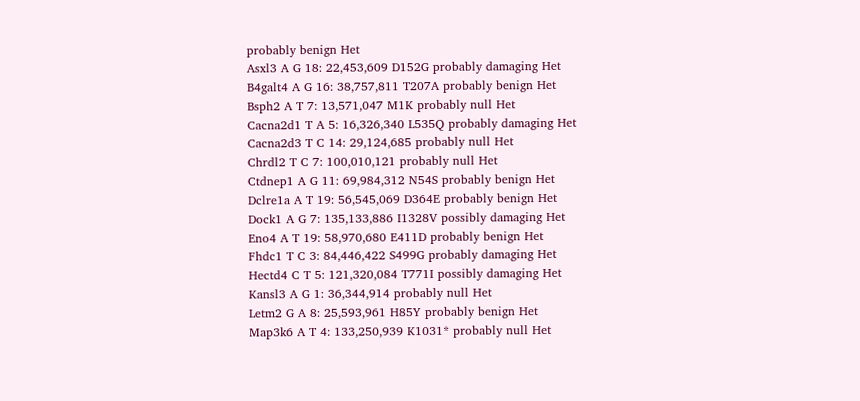probably benign Het
Asxl3 A G 18: 22,453,609 D152G probably damaging Het
B4galt4 A G 16: 38,757,811 T207A probably benign Het
Bsph2 A T 7: 13,571,047 M1K probably null Het
Cacna2d1 T A 5: 16,326,340 L535Q probably damaging Het
Cacna2d3 T C 14: 29,124,685 probably null Het
Chrdl2 T C 7: 100,010,121 probably null Het
Ctdnep1 A G 11: 69,984,312 N54S probably benign Het
Dclre1a A T 19: 56,545,069 D364E probably benign Het
Dock1 A G 7: 135,133,886 I1328V possibly damaging Het
Eno4 A T 19: 58,970,680 E411D probably benign Het
Fhdc1 T C 3: 84,446,422 S499G probably damaging Het
Hectd4 C T 5: 121,320,084 T771I possibly damaging Het
Kansl3 A G 1: 36,344,914 probably null Het
Letm2 G A 8: 25,593,961 H85Y probably benign Het
Map3k6 A T 4: 133,250,939 K1031* probably null Het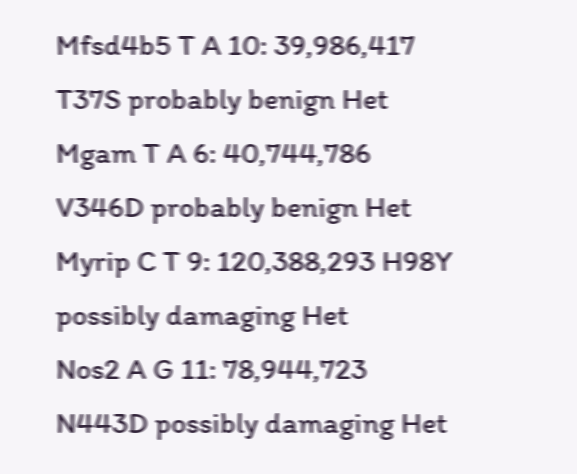Mfsd4b5 T A 10: 39,986,417 T37S probably benign Het
Mgam T A 6: 40,744,786 V346D probably benign Het
Myrip C T 9: 120,388,293 H98Y possibly damaging Het
Nos2 A G 11: 78,944,723 N443D possibly damaging Het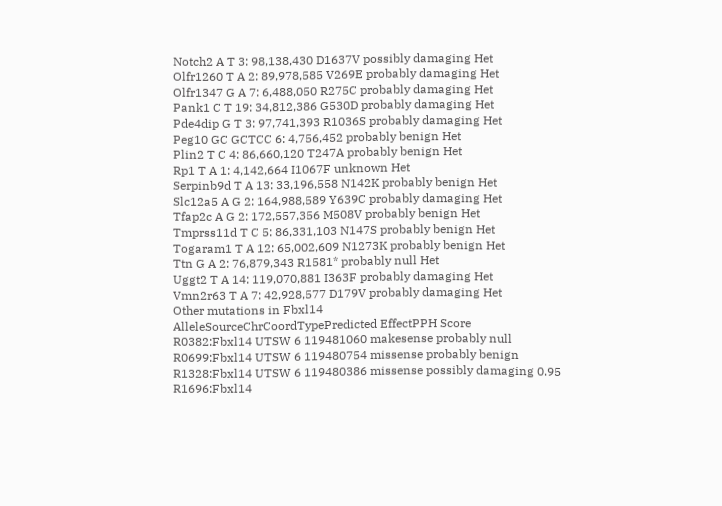Notch2 A T 3: 98,138,430 D1637V possibly damaging Het
Olfr1260 T A 2: 89,978,585 V269E probably damaging Het
Olfr1347 G A 7: 6,488,050 R275C probably damaging Het
Pank1 C T 19: 34,812,386 G530D probably damaging Het
Pde4dip G T 3: 97,741,393 R1036S probably damaging Het
Peg10 GC GCTCC 6: 4,756,452 probably benign Het
Plin2 T C 4: 86,660,120 T247A probably benign Het
Rp1 T A 1: 4,142,664 I1067F unknown Het
Serpinb9d T A 13: 33,196,558 N142K probably benign Het
Slc12a5 A G 2: 164,988,589 Y639C probably damaging Het
Tfap2c A G 2: 172,557,356 M508V probably benign Het
Tmprss11d T C 5: 86,331,103 N147S probably benign Het
Togaram1 T A 12: 65,002,609 N1273K probably benign Het
Ttn G A 2: 76,879,343 R1581* probably null Het
Uggt2 T A 14: 119,070,881 I363F probably damaging Het
Vmn2r63 T A 7: 42,928,577 D179V probably damaging Het
Other mutations in Fbxl14
AlleleSourceChrCoordTypePredicted EffectPPH Score
R0382:Fbxl14 UTSW 6 119481060 makesense probably null
R0699:Fbxl14 UTSW 6 119480754 missense probably benign
R1328:Fbxl14 UTSW 6 119480386 missense possibly damaging 0.95
R1696:Fbxl14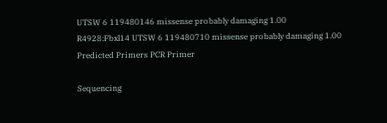UTSW 6 119480146 missense probably damaging 1.00
R4928:Fbxl14 UTSW 6 119480710 missense probably damaging 1.00
Predicted Primers PCR Primer

Sequencing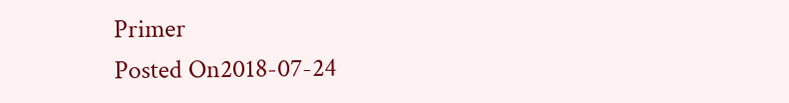Primer
Posted On2018-07-24